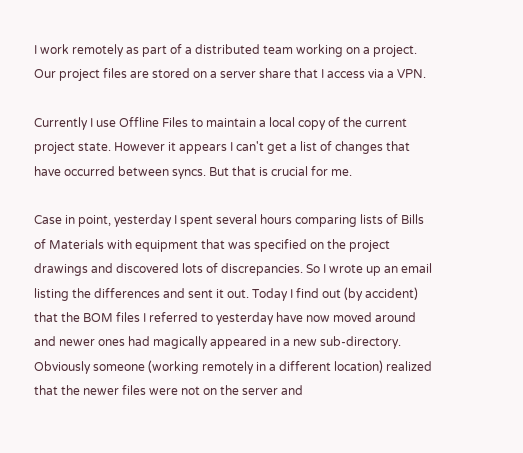I work remotely as part of a distributed team working on a project. Our project files are stored on a server share that I access via a VPN.

Currently I use Offline Files to maintain a local copy of the current project state. However it appears I can't get a list of changes that have occurred between syncs. But that is crucial for me.

Case in point, yesterday I spent several hours comparing lists of Bills of Materials with equipment that was specified on the project drawings and discovered lots of discrepancies. So I wrote up an email listing the differences and sent it out. Today I find out (by accident) that the BOM files I referred to yesterday have now moved around and newer ones had magically appeared in a new sub-directory. Obviously someone (working remotely in a different location) realized that the newer files were not on the server and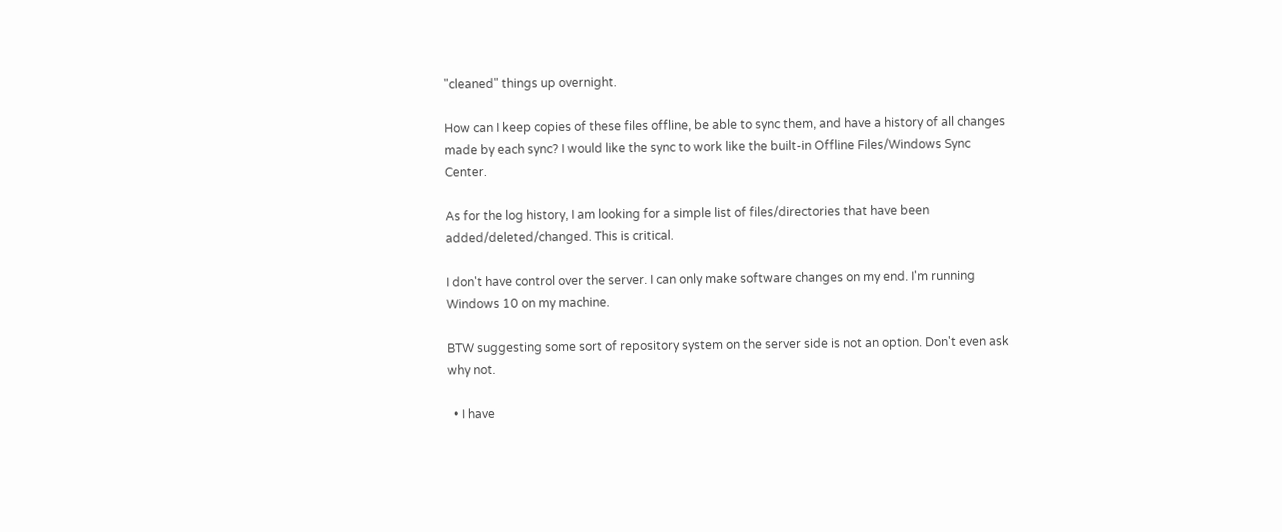"cleaned" things up overnight.

How can I keep copies of these files offline, be able to sync them, and have a history of all changes made by each sync? I would like the sync to work like the built-in Offline Files/Windows Sync Center.

As for the log history, I am looking for a simple list of files/directories that have been added/deleted/changed. This is critical.

I don't have control over the server. I can only make software changes on my end. I'm running Windows 10 on my machine.

BTW suggesting some sort of repository system on the server side is not an option. Don't even ask why not.

  • I have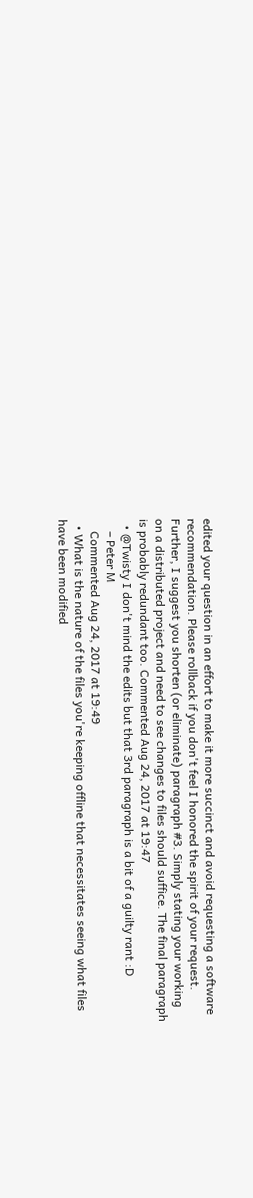edited your question in an effort to make it more succinct and avoid requesting a software recommendation. Please rollback if you don't feel I honored the spirit of your request. Further, I suggest you shorten (or eliminate) paragraph #3. Simply stating your working on a distributed project and need to see changes to files should suffice. The final paragraph is probably redundant too. Commented Aug 24, 2017 at 19:47
  • @Twisty I don't mind the edits but that 3rd paragraph is a bit of a guilty rant :D
    – Peter M
    Commented Aug 24, 2017 at 19:49
  • What is the nature of the files you're keeping offline that necessitates seeing what files have been modified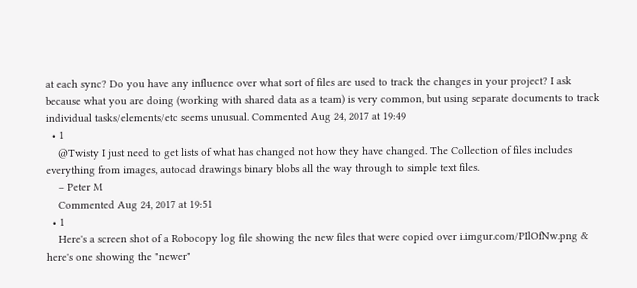at each sync? Do you have any influence over what sort of files are used to track the changes in your project? I ask because what you are doing (working with shared data as a team) is very common, but using separate documents to track individual tasks/elements/etc seems unusual. Commented Aug 24, 2017 at 19:49
  • 1
    @Twisty I just need to get lists of what has changed not how they have changed. The Collection of files includes everything from images, autocad drawings binary blobs all the way through to simple text files.
    – Peter M
    Commented Aug 24, 2017 at 19:51
  • 1
    Here's a screen shot of a Robocopy log file showing the new files that were copied over i.imgur.com/PIlOfNw.png & here's one showing the "newer"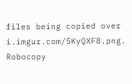files being copied over i.imgur.com/5KyQXF8.png. Robocopy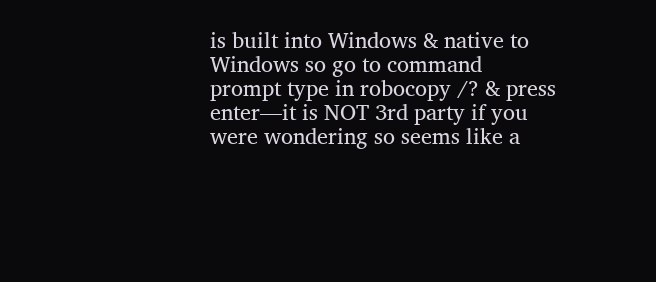is built into Windows & native to Windows so go to command prompt type in robocopy /? & press enter—it is NOT 3rd party if you were wondering so seems like a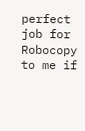perfect job for Robocopy to me if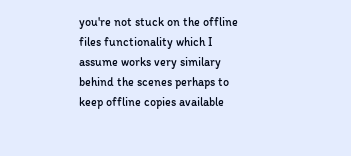you're not stuck on the offline files functionality which I assume works very similary behind the scenes perhaps to keep offline copies available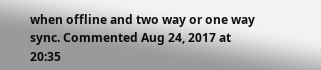when offline and two way or one way sync. Commented Aug 24, 2017 at 20:35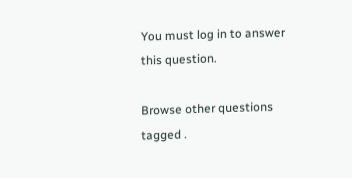You must log in to answer this question.

Browse other questions tagged .